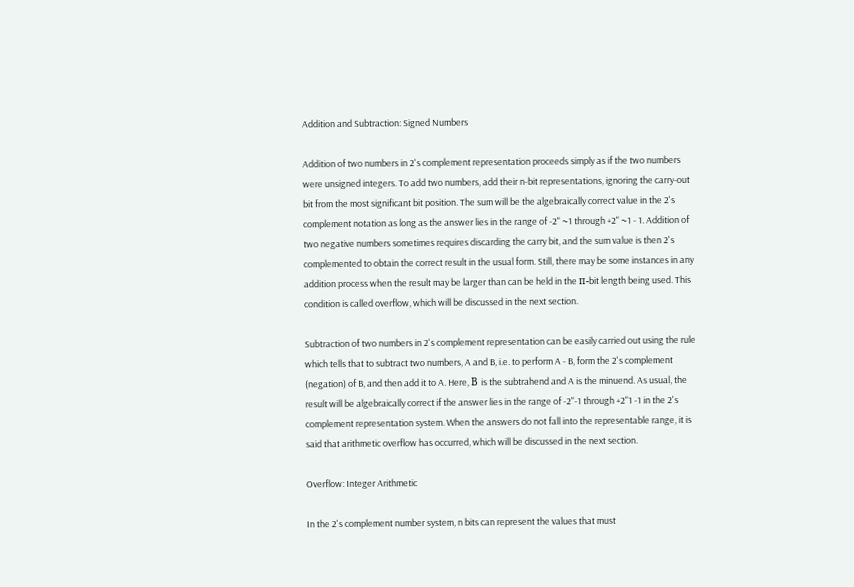Addition and Subtraction: Signed Numbers

Addition of two numbers in 2's complement representation proceeds simply as if the two numbers were unsigned integers. To add two numbers, add their n-bit representations, ignoring the carry-out bit from the most significant bit position. The sum will be the algebraically correct value in the 2's complement notation as long as the answer lies in the range of -2" ~1 through +2" ~1 - 1. Addition of two negative numbers sometimes requires discarding the carry bit, and the sum value is then 2's complemented to obtain the correct result in the usual form. Still, there may be some instances in any addition process when the result may be larger than can be held in the п-bit length being used. This condition is called overflow, which will be discussed in the next section.

Subtraction of two numbers in 2's complement representation can be easily carried out using the rule which tells that to subtract two numbers, A and B, i.e. to perform A - B, form the 2's complement (negation) of B, and then add it to A. Here, В is the subtrahend and A is the minuend. As usual, the result will be algebraically correct if the answer lies in the range of -2"-1 through +2"1 -1 in the 2's complement representation system. When the answers do not fall into the representable range, it is said that arithmetic overflow has occurred, which will be discussed in the next section.

Overflow: Integer Arithmetic

In the 2's complement number system, n bits can represent the values that must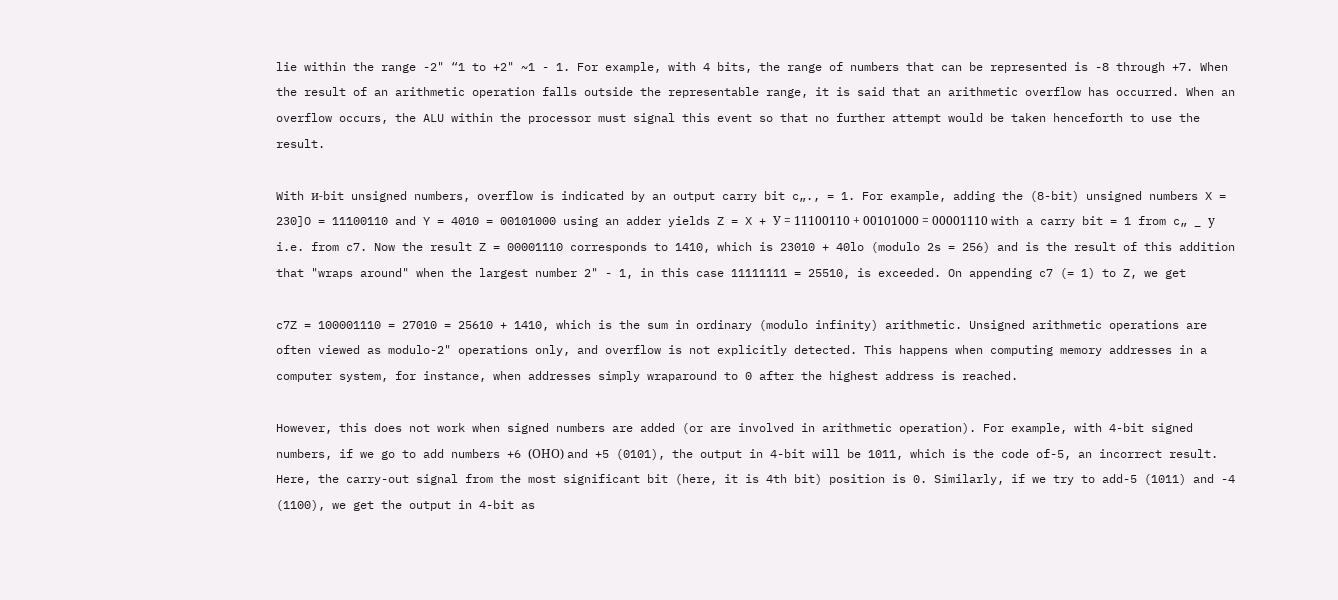lie within the range -2" “1 to +2" ~1 - 1. For example, with 4 bits, the range of numbers that can be represented is -8 through +7. When the result of an arithmetic operation falls outside the representable range, it is said that an arithmetic overflow has occurred. When an overflow occurs, the ALU within the processor must signal this event so that no further attempt would be taken henceforth to use the result.

With и-bit unsigned numbers, overflow is indicated by an output carry bit c„., = 1. For example, adding the (8-bit) unsigned numbers X = 230]O = 11100110 and Y = 4010 = 00101000 using an adder yields Z = X + У = 11100110 + 00101000 = 00001110 with a carry bit = 1 from c„ _ у i.e. from c7. Now the result Z = 00001110 corresponds to 1410, which is 23010 + 40lo (modulo 2s = 256) and is the result of this addition that "wraps around" when the largest number 2" - 1, in this case 11111111 = 25510, is exceeded. On appending c7 (= 1) to Z, we get

c7Z = 100001110 = 27010 = 25610 + 1410, which is the sum in ordinary (modulo infinity) arithmetic. Unsigned arithmetic operations are often viewed as modulo-2" operations only, and overflow is not explicitly detected. This happens when computing memory addresses in a computer system, for instance, when addresses simply wraparound to 0 after the highest address is reached.

However, this does not work when signed numbers are added (or are involved in arithmetic operation). For example, with 4-bit signed numbers, if we go to add numbers +6 (ОНО) and +5 (0101), the output in 4-bit will be 1011, which is the code of-5, an incorrect result. Here, the carry-out signal from the most significant bit (here, it is 4th bit) position is 0. Similarly, if we try to add-5 (1011) and -4 (1100), we get the output in 4-bit as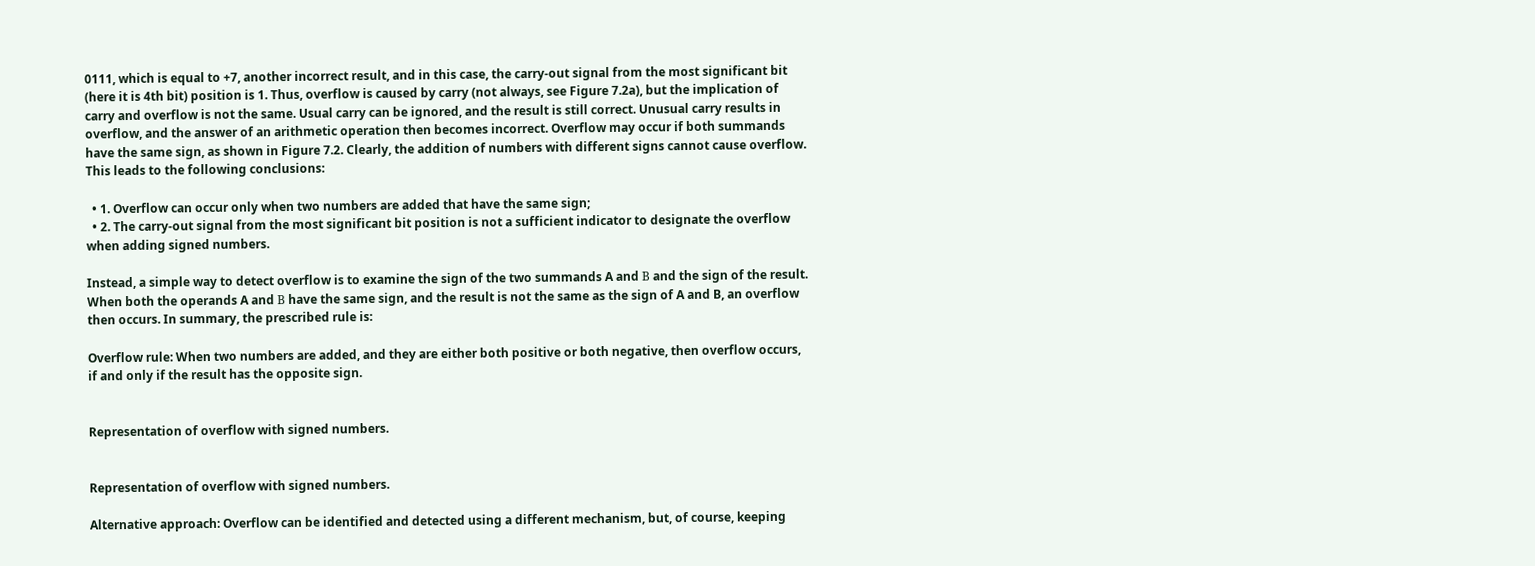0111, which is equal to +7, another incorrect result, and in this case, the carry-out signal from the most significant bit (here it is 4th bit) position is 1. Thus, overflow is caused by carry (not always, see Figure 7.2a), but the implication of carry and overflow is not the same. Usual carry can be ignored, and the result is still correct. Unusual carry results in overflow, and the answer of an arithmetic operation then becomes incorrect. Overflow may occur if both summands have the same sign, as shown in Figure 7.2. Clearly, the addition of numbers with different signs cannot cause overflow. This leads to the following conclusions:

  • 1. Overflow can occur only when two numbers are added that have the same sign;
  • 2. The carry-out signal from the most significant bit position is not a sufficient indicator to designate the overflow when adding signed numbers.

Instead, a simple way to detect overflow is to examine the sign of the two summands A and В and the sign of the result. When both the operands A and В have the same sign, and the result is not the same as the sign of A and B, an overflow then occurs. In summary, the prescribed rule is:

Overflow rule: When two numbers are added, and they are either both positive or both negative, then overflow occurs, if and only if the result has the opposite sign.


Representation of overflow with signed numbers.


Representation of overflow with signed numbers.

Alternative approach: Overflow can be identified and detected using a different mechanism, but, of course, keeping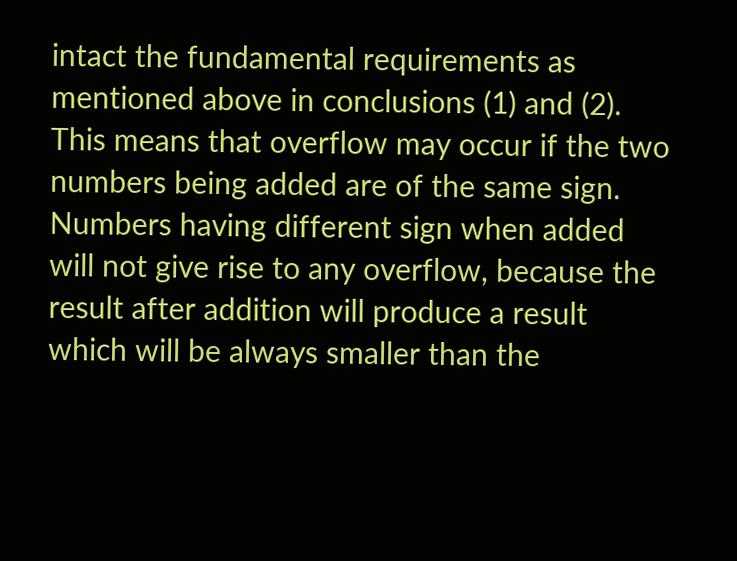intact the fundamental requirements as mentioned above in conclusions (1) and (2). This means that overflow may occur if the two numbers being added are of the same sign. Numbers having different sign when added will not give rise to any overflow, because the result after addition will produce a result which will be always smaller than the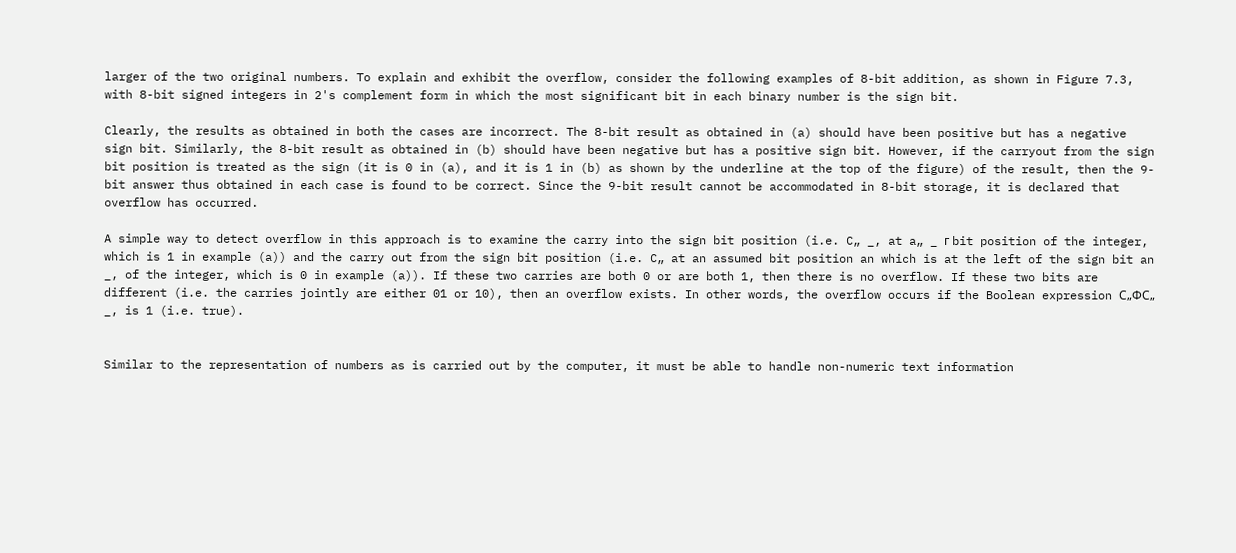larger of the two original numbers. To explain and exhibit the overflow, consider the following examples of 8-bit addition, as shown in Figure 7.3, with 8-bit signed integers in 2's complement form in which the most significant bit in each binary number is the sign bit.

Clearly, the results as obtained in both the cases are incorrect. The 8-bit result as obtained in (a) should have been positive but has a negative sign bit. Similarly, the 8-bit result as obtained in (b) should have been negative but has a positive sign bit. However, if the carryout from the sign bit position is treated as the sign (it is 0 in (a), and it is 1 in (b) as shown by the underline at the top of the figure) of the result, then the 9-bit answer thus obtained in each case is found to be correct. Since the 9-bit result cannot be accommodated in 8-bit storage, it is declared that overflow has occurred.

A simple way to detect overflow in this approach is to examine the carry into the sign bit position (i.e. C„ _, at a„ _ г bit position of the integer, which is 1 in example (a)) and the carry out from the sign bit position (i.e. C„ at an assumed bit position an which is at the left of the sign bit an _, of the integer, which is 0 in example (a)). If these two carries are both 0 or are both 1, then there is no overflow. If these two bits are different (i.e. the carries jointly are either 01 or 10), then an overflow exists. In other words, the overflow occurs if the Boolean expression С„ФС„ _, is 1 (i.e. true).


Similar to the representation of numbers as is carried out by the computer, it must be able to handle non-numeric text information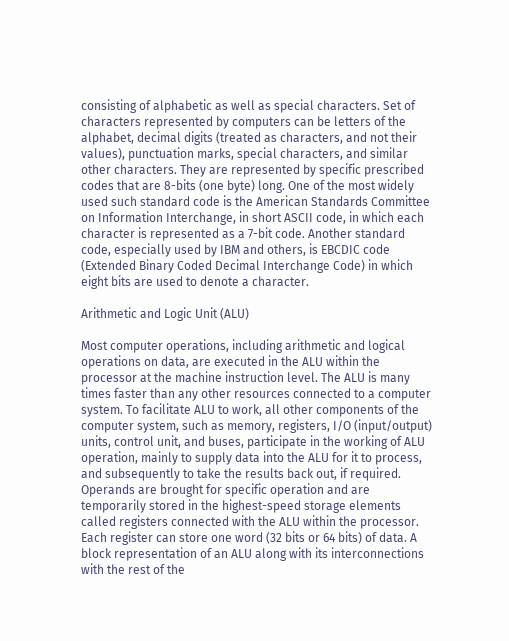consisting of alphabetic as well as special characters. Set of characters represented by computers can be letters of the alphabet, decimal digits (treated as characters, and not their values), punctuation marks, special characters, and similar other characters. They are represented by specific prescribed codes that are 8-bits (one byte) long. One of the most widely used such standard code is the American Standards Committee on Information Interchange, in short ASCII code, in which each character is represented as a 7-bit code. Another standard code, especially used by IBM and others, is EBCDIC code (Extended Binary Coded Decimal Interchange Code) in which eight bits are used to denote a character.

Arithmetic and Logic Unit (ALU)

Most computer operations, including arithmetic and logical operations on data, are executed in the ALU within the processor at the machine instruction level. The ALU is many times faster than any other resources connected to a computer system. To facilitate ALU to work, all other components of the computer system, such as memory, registers, I/O (input/output) units, control unit, and buses, participate in the working of ALU operation, mainly to supply data into the ALU for it to process, and subsequently to take the results back out, if required. Operands are brought for specific operation and are temporarily stored in the highest-speed storage elements called registers connected with the ALU within the processor. Each register can store one word (32 bits or 64 bits) of data. A block representation of an ALU along with its interconnections with the rest of the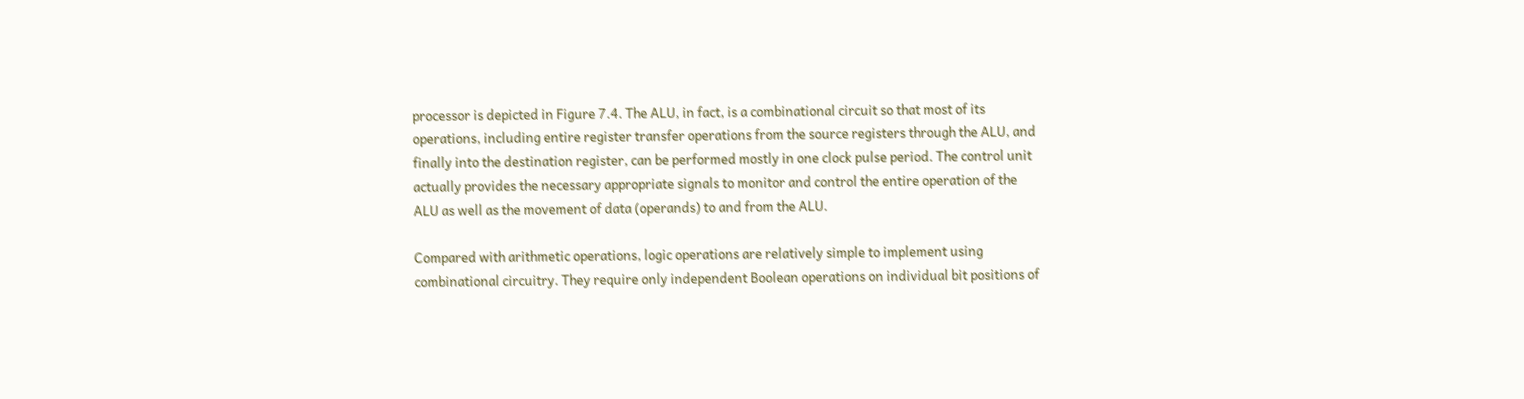processor is depicted in Figure 7.4. The ALU, in fact, is a combinational circuit so that most of its operations, including entire register transfer operations from the source registers through the ALU, and finally into the destination register, can be performed mostly in one clock pulse period. The control unit actually provides the necessary appropriate signals to monitor and control the entire operation of the ALU as well as the movement of data (operands) to and from the ALU.

Compared with arithmetic operations, logic operations are relatively simple to implement using combinational circuitry. They require only independent Boolean operations on individual bit positions of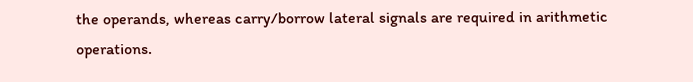the operands, whereas carry/borrow lateral signals are required in arithmetic operations.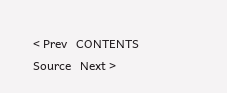< Prev   CONTENTS   Source   Next >